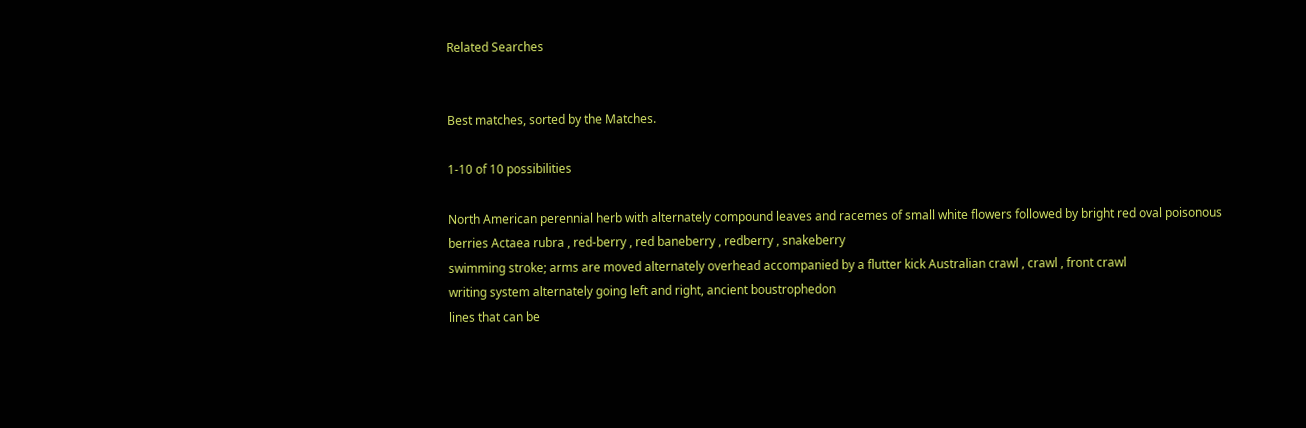Related Searches


Best matches, sorted by the Matches.

1-10 of 10 possibilities

North American perennial herb with alternately compound leaves and racemes of small white flowers followed by bright red oval poisonous berries Actaea rubra , red-berry , red baneberry , redberry , snakeberry
swimming stroke; arms are moved alternately overhead accompanied by a flutter kick Australian crawl , crawl , front crawl
writing system alternately going left and right, ancient boustrophedon
lines that can be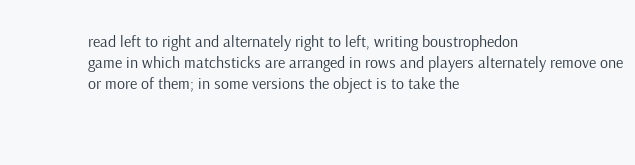read left to right and alternately right to left, writing boustrophedon
game in which matchsticks are arranged in rows and players alternately remove one or more of them; in some versions the object is to take the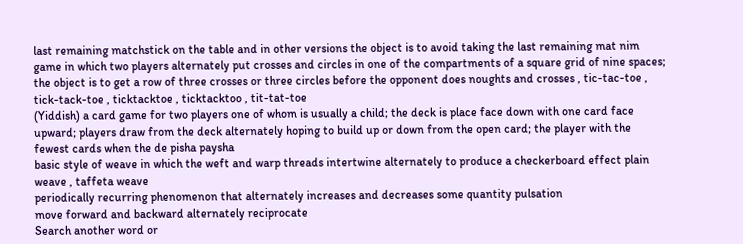last remaining matchstick on the table and in other versions the object is to avoid taking the last remaining mat nim
game in which two players alternately put crosses and circles in one of the compartments of a square grid of nine spaces; the object is to get a row of three crosses or three circles before the opponent does noughts and crosses , tic-tac-toe , tick-tack-toe , ticktacktoe , ticktacktoo , tit-tat-toe
(Yiddish) a card game for two players one of whom is usually a child; the deck is place face down with one card face upward; players draw from the deck alternately hoping to build up or down from the open card; the player with the fewest cards when the de pisha paysha
basic style of weave in which the weft and warp threads intertwine alternately to produce a checkerboard effect plain weave , taffeta weave
periodically recurring phenomenon that alternately increases and decreases some quantity pulsation
move forward and backward alternately reciprocate
Search another word or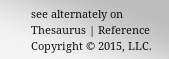see alternately on Thesaurus | Reference
Copyright © 2015, LLC.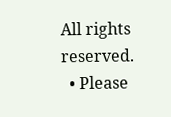All rights reserved.
  • Please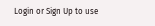Login or Sign Up to use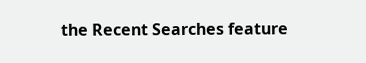the Recent Searches feature